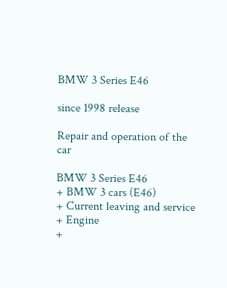BMW 3 Series E46

since 1998 release

Repair and operation of the car

BMW 3 Series E46
+ BMW 3 cars (E46)
+ Current leaving and service
+ Engine
+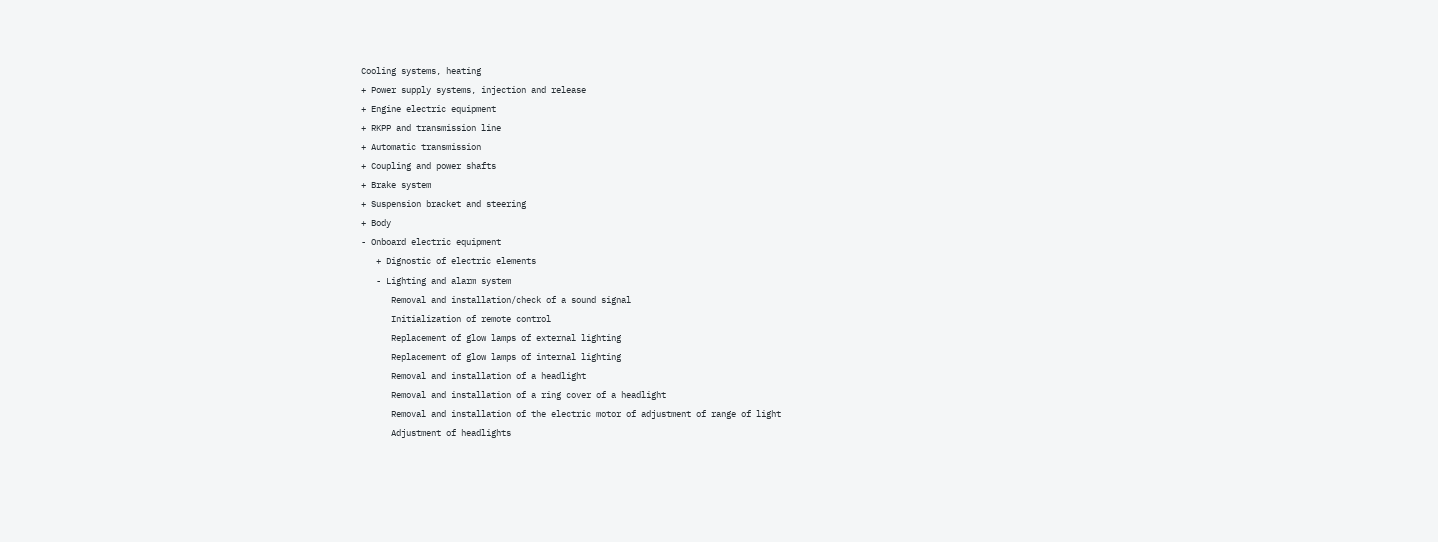Cooling systems, heating
+ Power supply systems, injection and release
+ Engine electric equipment
+ RKPP and transmission line
+ Automatic transmission
+ Coupling and power shafts
+ Brake system
+ Suspension bracket and steering
+ Body
- Onboard electric equipment
   + Dignostic of electric elements
   - Lighting and alarm system
      Removal and installation/check of a sound signal
      Initialization of remote control
      Replacement of glow lamps of external lighting
      Replacement of glow lamps of internal lighting
      Removal and installation of a headlight
      Removal and installation of a ring cover of a headlight
      Removal and installation of the electric motor of adjustment of range of light
      Adjustment of headlights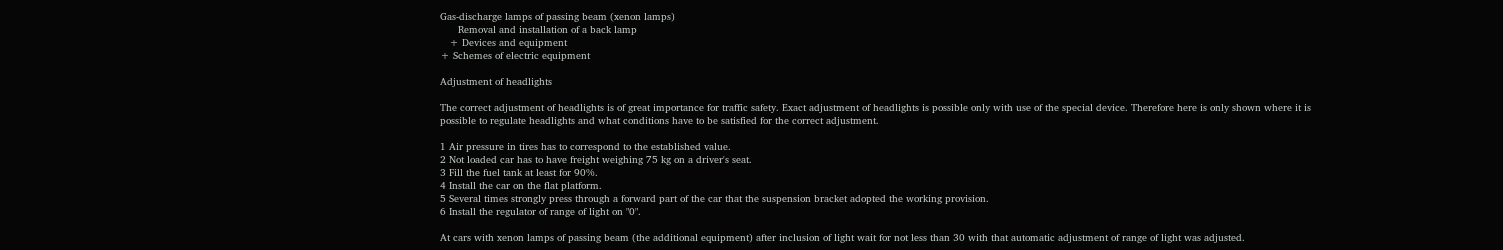Gas-discharge lamps of passing beam (xenon lamps)
      Removal and installation of a back lamp
   + Devices and equipment
+ Schemes of electric equipment

Adjustment of headlights

The correct adjustment of headlights is of great importance for traffic safety. Exact adjustment of headlights is possible only with use of the special device. Therefore here is only shown where it is possible to regulate headlights and what conditions have to be satisfied for the correct adjustment.

1 Air pressure in tires has to correspond to the established value.
2 Not loaded car has to have freight weighing 75 kg on a driver's seat.
3 Fill the fuel tank at least for 90%.
4 Install the car on the flat platform.
5 Several times strongly press through a forward part of the car that the suspension bracket adopted the working provision.
6 Install the regulator of range of light on "0".

At cars with xenon lamps of passing beam (the additional equipment) after inclusion of light wait for not less than 30 with that automatic adjustment of range of light was adjusted.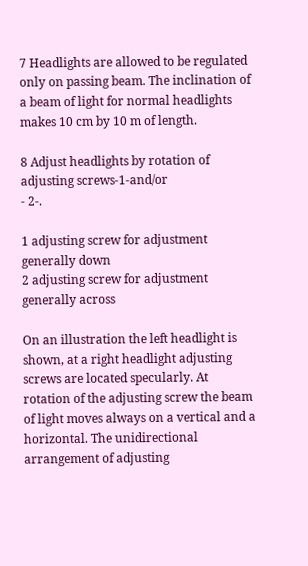7 Headlights are allowed to be regulated only on passing beam. The inclination of a beam of light for normal headlights makes 10 cm by 10 m of length.

8 Adjust headlights by rotation of adjusting screws-1-and/or
- 2-.

1 adjusting screw for adjustment generally down
2 adjusting screw for adjustment generally across

On an illustration the left headlight is shown, at a right headlight adjusting screws are located specularly. At rotation of the adjusting screw the beam of light moves always on a vertical and a horizontal. The unidirectional arrangement of adjusting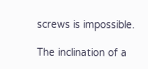screws is impossible.

The inclination of a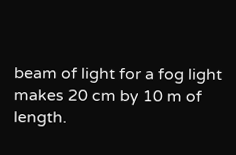beam of light for a fog light makes 20 cm by 10 m of length.